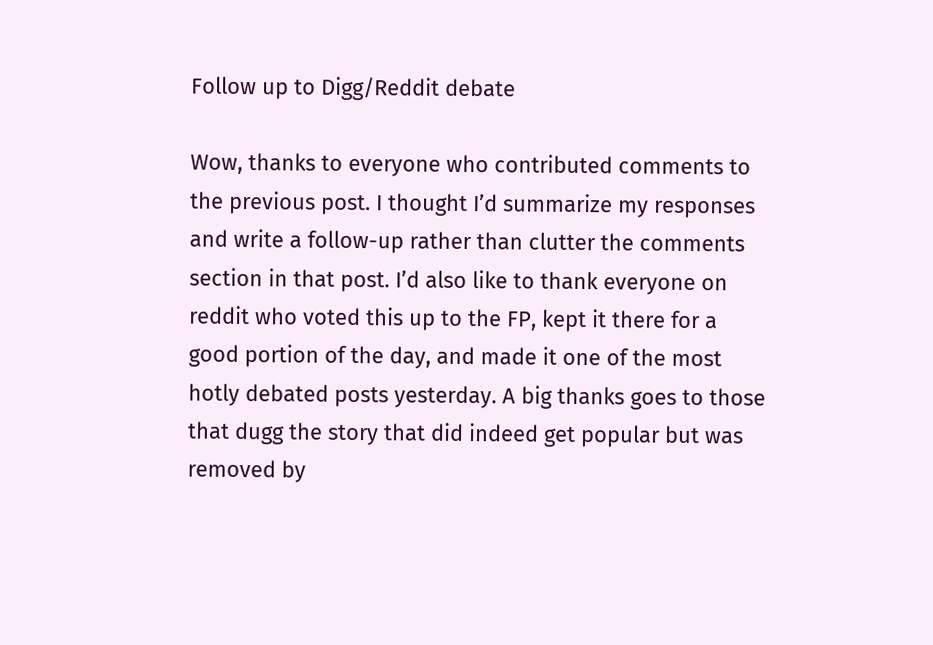Follow up to Digg/Reddit debate

Wow, thanks to everyone who contributed comments to the previous post. I thought I’d summarize my responses and write a follow-up rather than clutter the comments section in that post. I’d also like to thank everyone on reddit who voted this up to the FP, kept it there for a good portion of the day, and made it one of the most hotly debated posts yesterday. A big thanks goes to those that dugg the story that did indeed get popular but was removed by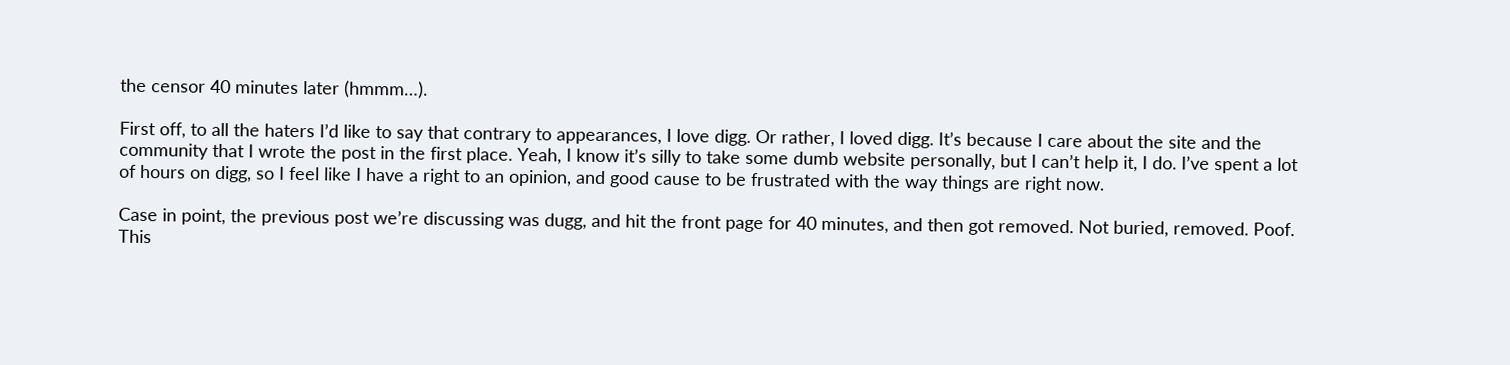the censor 40 minutes later (hmmm…).

First off, to all the haters I’d like to say that contrary to appearances, I love digg. Or rather, I loved digg. It’s because I care about the site and the community that I wrote the post in the first place. Yeah, I know it’s silly to take some dumb website personally, but I can’t help it, I do. I’ve spent a lot of hours on digg, so I feel like I have a right to an opinion, and good cause to be frustrated with the way things are right now.

Case in point, the previous post we’re discussing was dugg, and hit the front page for 40 minutes, and then got removed. Not buried, removed. Poof. This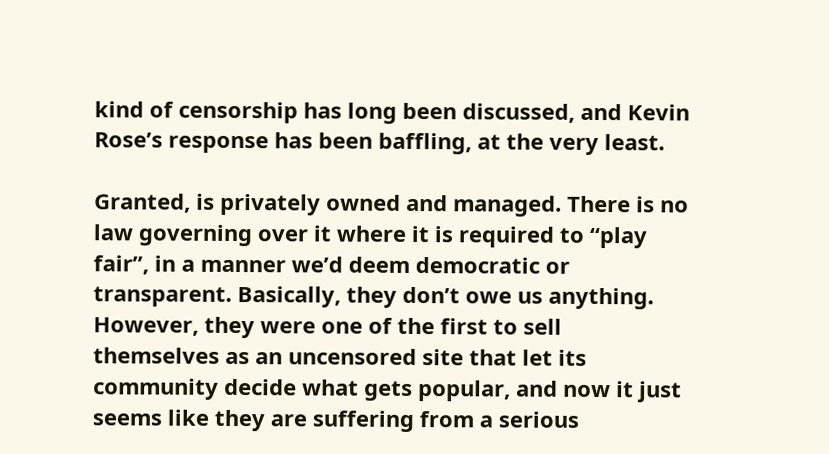kind of censorship has long been discussed, and Kevin Rose’s response has been baffling, at the very least.

Granted, is privately owned and managed. There is no law governing over it where it is required to “play fair”, in a manner we’d deem democratic or transparent. Basically, they don’t owe us anything. However, they were one of the first to sell themselves as an uncensored site that let its community decide what gets popular, and now it just seems like they are suffering from a serious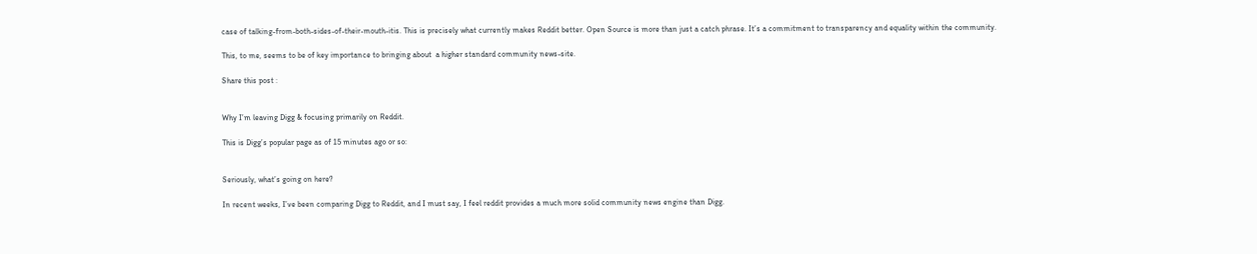case of talking-from-both-sides-of-their-mouth-itis. This is precisely what currently makes Reddit better. Open Source is more than just a catch phrase. It’s a commitment to transparency and equality within the community.

This, to me, seems to be of key importance to bringing about  a higher standard community news-site.

Share this post :


Why I’m leaving Digg & focusing primarily on Reddit.

This is Digg’s popular page as of 15 minutes ago or so:


Seriously, what’s going on here?

In recent weeks, I’ve been comparing Digg to Reddit, and I must say, I feel reddit provides a much more solid community news engine than Digg.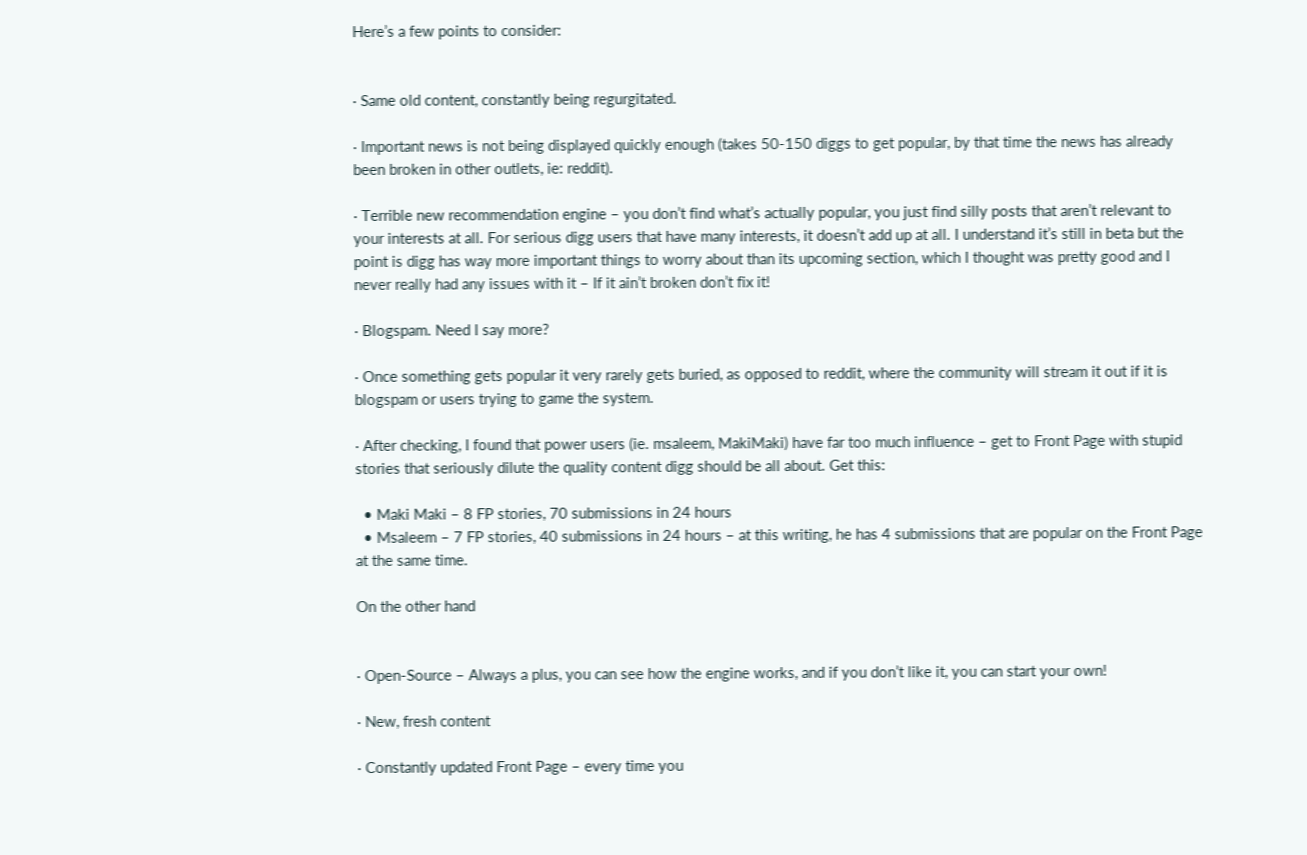Here’s a few points to consider:


· Same old content, constantly being regurgitated.

· Important news is not being displayed quickly enough (takes 50-150 diggs to get popular, by that time the news has already been broken in other outlets, ie: reddit).

· Terrible new recommendation engine – you don’t find what’s actually popular, you just find silly posts that aren’t relevant to your interests at all. For serious digg users that have many interests, it doesn’t add up at all. I understand it’s still in beta but the point is digg has way more important things to worry about than its upcoming section, which I thought was pretty good and I never really had any issues with it – If it ain’t broken don’t fix it!

· Blogspam. Need I say more?

· Once something gets popular it very rarely gets buried, as opposed to reddit, where the community will stream it out if it is blogspam or users trying to game the system.

· After checking, I found that power users (ie. msaleem, MakiMaki) have far too much influence – get to Front Page with stupid stories that seriously dilute the quality content digg should be all about. Get this:

  • Maki Maki – 8 FP stories, 70 submissions in 24 hours
  • Msaleem – 7 FP stories, 40 submissions in 24 hours – at this writing, he has 4 submissions that are popular on the Front Page at the same time.

On the other hand


· Open-Source – Always a plus, you can see how the engine works, and if you don’t like it, you can start your own!

· New, fresh content

· Constantly updated Front Page – every time you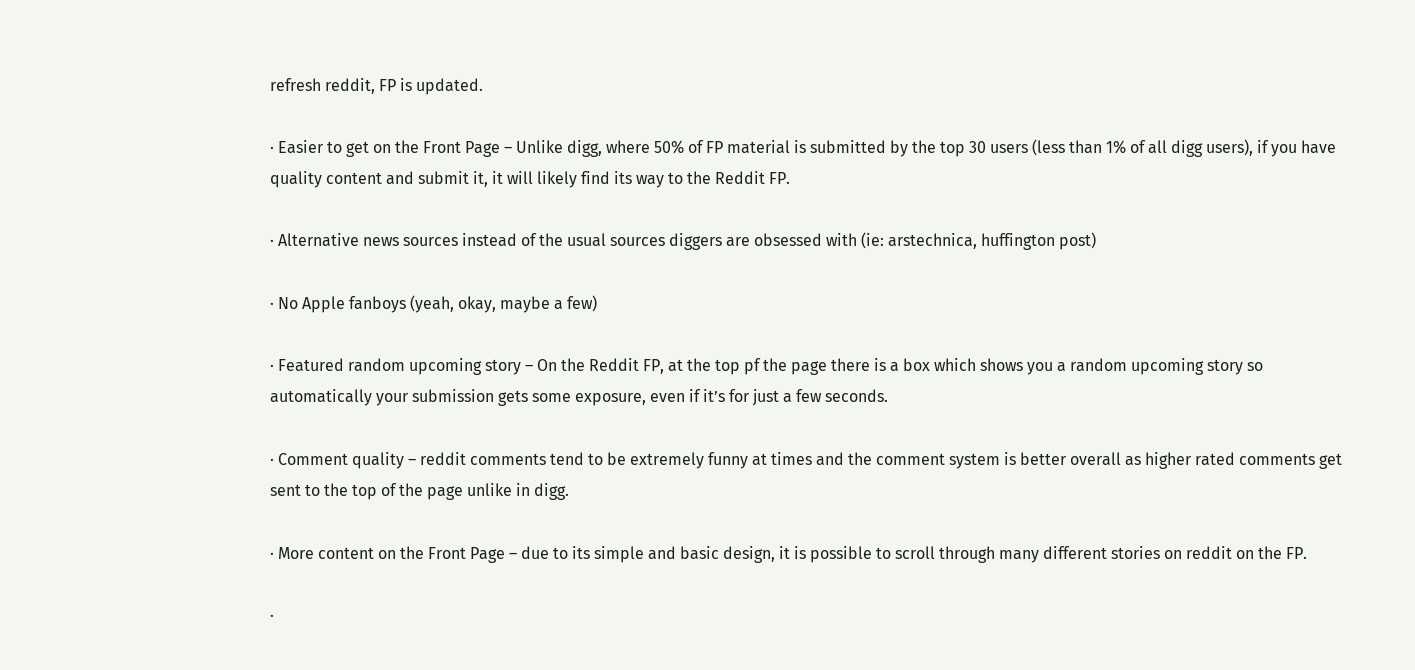refresh reddit, FP is updated.

· Easier to get on the Front Page – Unlike digg, where 50% of FP material is submitted by the top 30 users (less than 1% of all digg users), if you have quality content and submit it, it will likely find its way to the Reddit FP.

· Alternative news sources instead of the usual sources diggers are obsessed with (ie: arstechnica, huffington post)

· No Apple fanboys (yeah, okay, maybe a few)

· Featured random upcoming story – On the Reddit FP, at the top pf the page there is a box which shows you a random upcoming story so automatically your submission gets some exposure, even if it’s for just a few seconds.

· Comment quality – reddit comments tend to be extremely funny at times and the comment system is better overall as higher rated comments get sent to the top of the page unlike in digg.

· More content on the Front Page – due to its simple and basic design, it is possible to scroll through many different stories on reddit on the FP.

·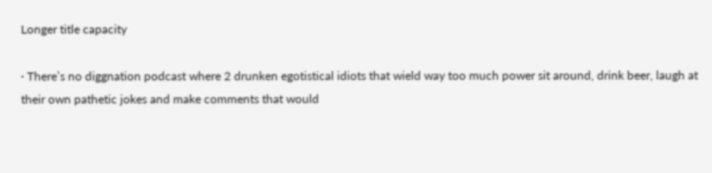Longer title capacity

· There’s no diggnation podcast where 2 drunken egotistical idiots that wield way too much power sit around, drink beer, laugh at their own pathetic jokes and make comments that would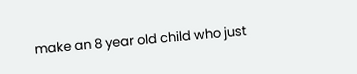make an 8 year old child who just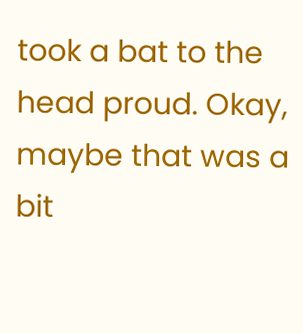took a bat to the head proud. Okay, maybe that was a bit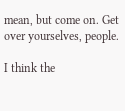mean, but come on. Get over yourselves, people.

I think the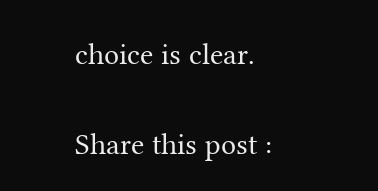choice is clear.

Share this post :